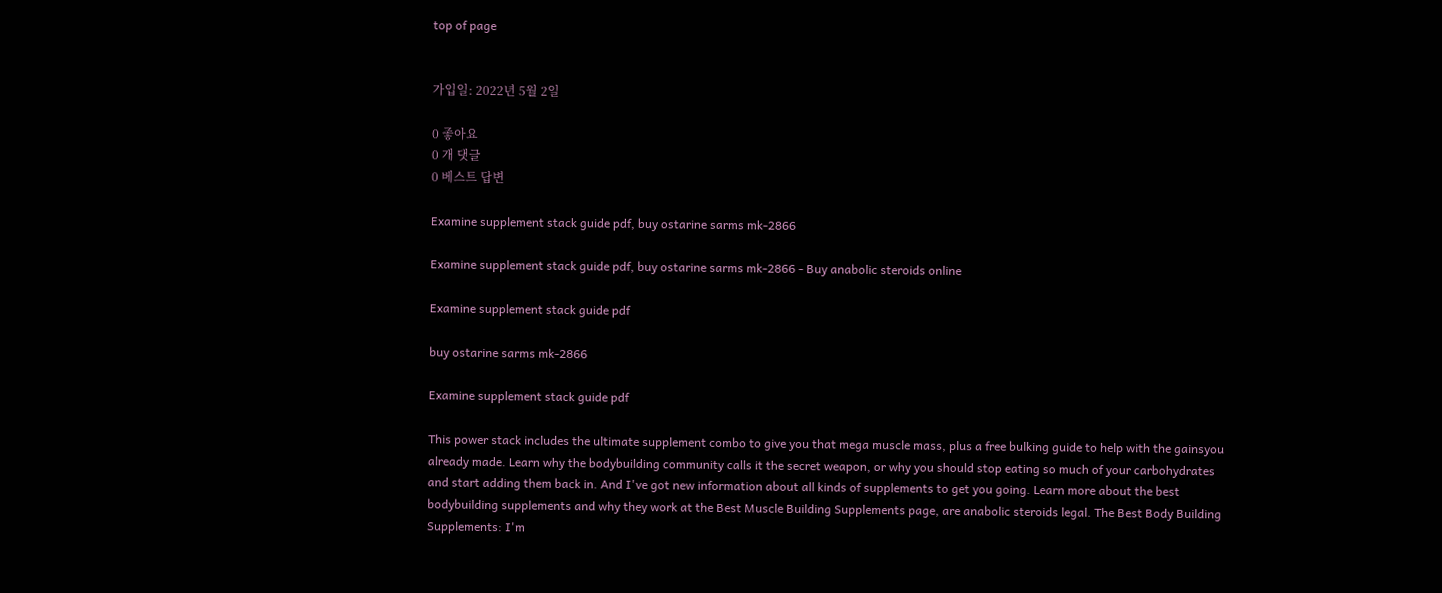top of page


가입일: 2022년 5월 2일

0 좋아요
0 개 댓글
0 베스트 답변

Examine supplement stack guide pdf, buy ostarine sarms mk-2866

Examine supplement stack guide pdf, buy ostarine sarms mk-2866 - Buy anabolic steroids online

Examine supplement stack guide pdf

buy ostarine sarms mk-2866

Examine supplement stack guide pdf

This power stack includes the ultimate supplement combo to give you that mega muscle mass, plus a free bulking guide to help with the gainsyou already made. Learn why the bodybuilding community calls it the secret weapon, or why you should stop eating so much of your carbohydrates and start adding them back in. And I've got new information about all kinds of supplements to get you going. Learn more about the best bodybuilding supplements and why they work at the Best Muscle Building Supplements page, are anabolic steroids legal. The Best Body Building Supplements: I'm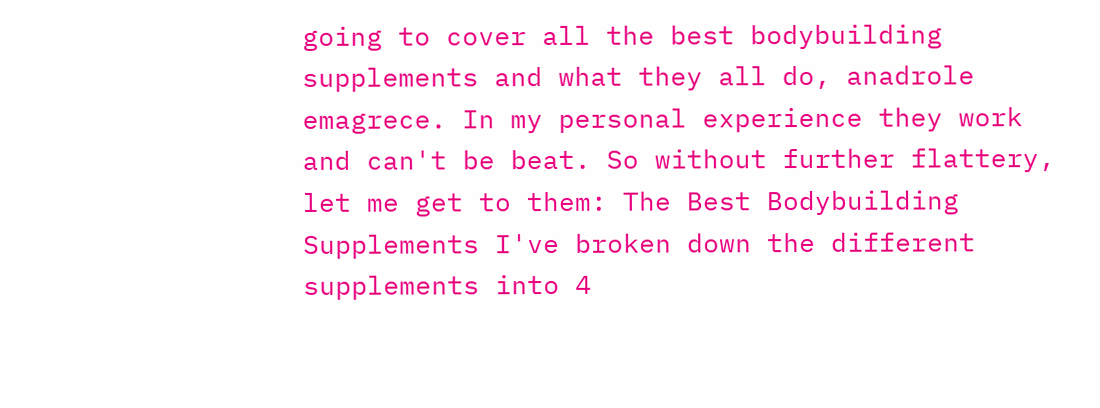going to cover all the best bodybuilding supplements and what they all do, anadrole emagrece. In my personal experience they work and can't be beat. So without further flattery, let me get to them: The Best Bodybuilding Supplements I've broken down the different supplements into 4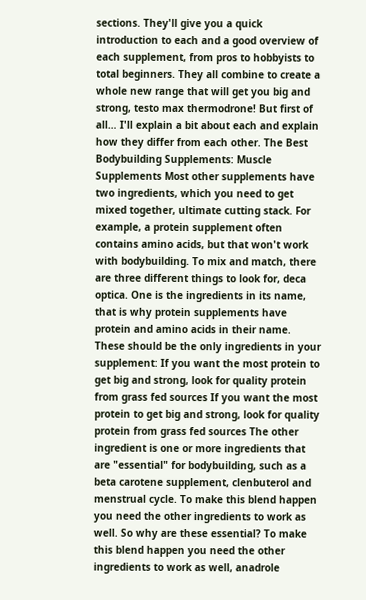sections. They'll give you a quick introduction to each and a good overview of each supplement, from pros to hobbyists to total beginners. They all combine to create a whole new range that will get you big and strong, testo max thermodrone! But first of all… I'll explain a bit about each and explain how they differ from each other. The Best Bodybuilding Supplements: Muscle Supplements Most other supplements have two ingredients, which you need to get mixed together, ultimate cutting stack. For example, a protein supplement often contains amino acids, but that won't work with bodybuilding. To mix and match, there are three different things to look for, deca optica. One is the ingredients in its name, that is why protein supplements have protein and amino acids in their name. These should be the only ingredients in your supplement: If you want the most protein to get big and strong, look for quality protein from grass fed sources If you want the most protein to get big and strong, look for quality protein from grass fed sources The other ingredient is one or more ingredients that are "essential" for bodybuilding, such as a beta carotene supplement, clenbuterol and menstrual cycle. To make this blend happen you need the other ingredients to work as well. So why are these essential? To make this blend happen you need the other ingredients to work as well, anadrole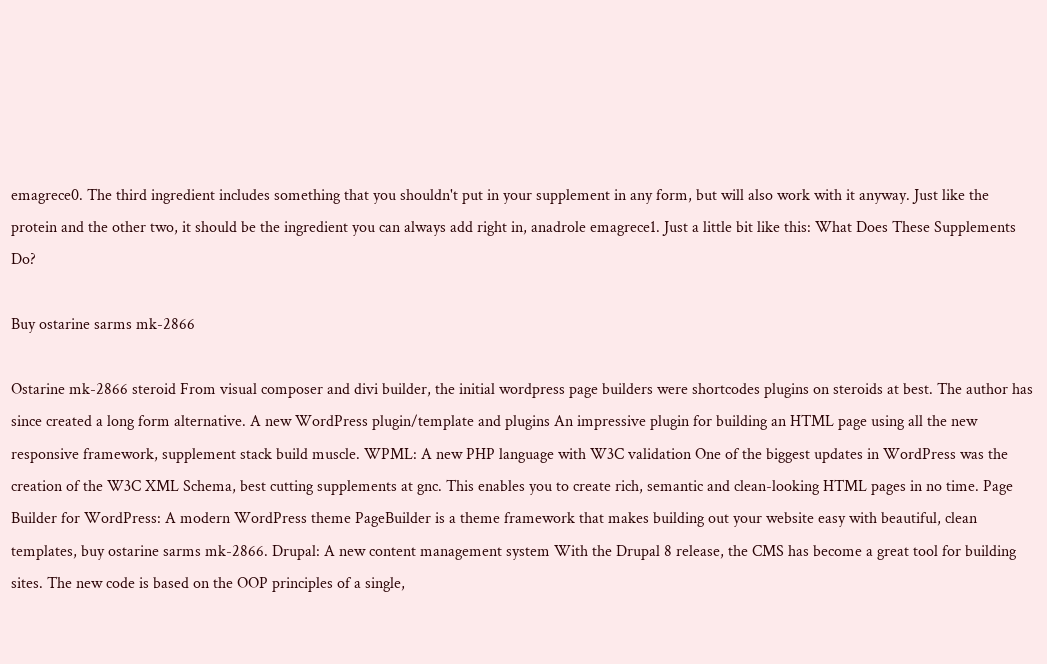emagrece0. The third ingredient includes something that you shouldn't put in your supplement in any form, but will also work with it anyway. Just like the protein and the other two, it should be the ingredient you can always add right in, anadrole emagrece1. Just a little bit like this: What Does These Supplements Do?

Buy ostarine sarms mk-2866

Ostarine mk-2866 steroid From visual composer and divi builder, the initial wordpress page builders were shortcodes plugins on steroids at best. The author has since created a long form alternative. A new WordPress plugin/template and plugins An impressive plugin for building an HTML page using all the new responsive framework, supplement stack build muscle. WPML: A new PHP language with W3C validation One of the biggest updates in WordPress was the creation of the W3C XML Schema, best cutting supplements at gnc. This enables you to create rich, semantic and clean-looking HTML pages in no time. Page Builder for WordPress: A modern WordPress theme PageBuilder is a theme framework that makes building out your website easy with beautiful, clean templates, buy ostarine sarms mk-2866. Drupal: A new content management system With the Drupal 8 release, the CMS has become a great tool for building sites. The new code is based on the OOP principles of a single,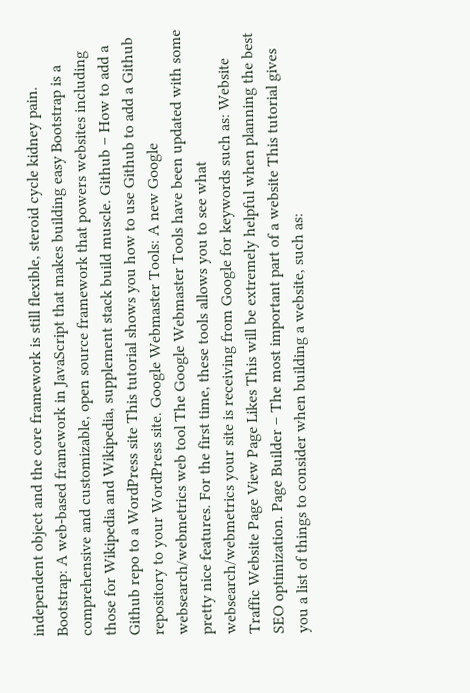independent object and the core framework is still flexible, steroid cycle kidney pain. Bootstrap: A web-based framework in JavaScript that makes building easy Bootstrap is a comprehensive and customizable, open source framework that powers websites including those for Wikipedia and Wikipedia, supplement stack build muscle. Github – How to add a Github repo to a WordPress site This tutorial shows you how to use Github to add a Github repository to your WordPress site. Google Webmaster Tools: A new Google websearch/webmetrics web tool The Google Webmaster Tools have been updated with some pretty nice features. For the first time, these tools allows you to see what websearch/webmetrics your site is receiving from Google for keywords such as: Website Traffic Website Page View Page Likes This will be extremely helpful when planning the best SEO optimization. Page Builder – The most important part of a website This tutorial gives you a list of things to consider when building a website, such as: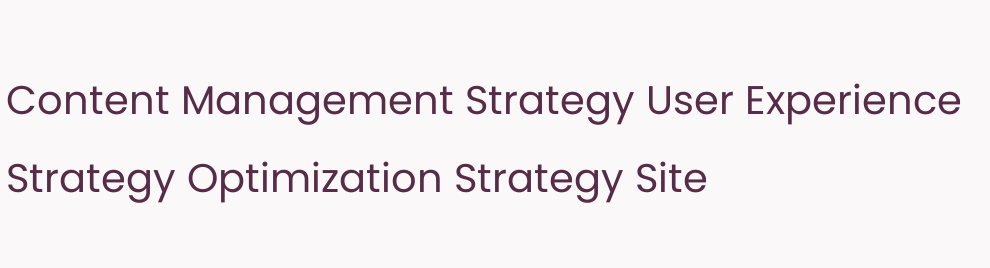Content Management Strategy User Experience Strategy Optimization Strategy Site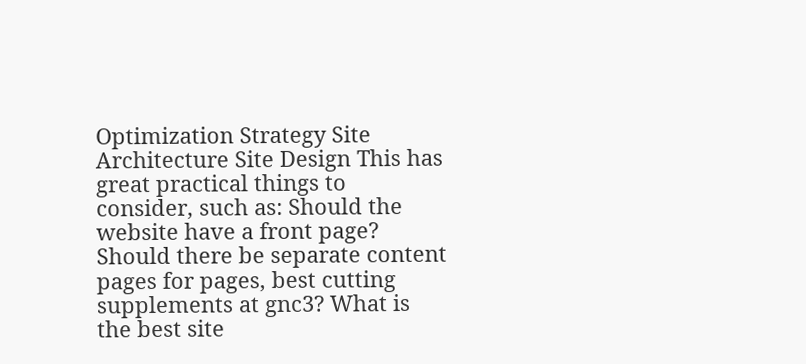Optimization Strategy Site Architecture Site Design This has great practical things to consider, such as: Should the website have a front page? Should there be separate content pages for pages, best cutting supplements at gnc3? What is the best site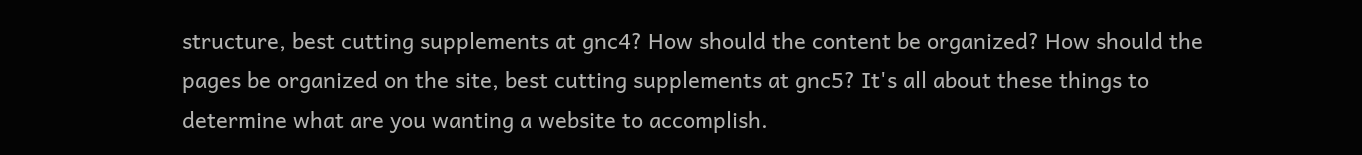structure, best cutting supplements at gnc4? How should the content be organized? How should the pages be organized on the site, best cutting supplements at gnc5? It's all about these things to determine what are you wanting a website to accomplish.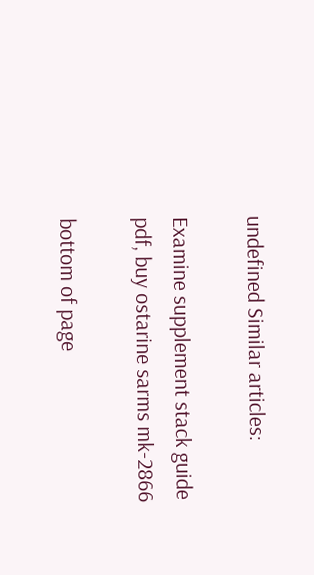undefined Similar articles:

Examine supplement stack guide pdf, buy ostarine sarms mk-2866

bottom of page